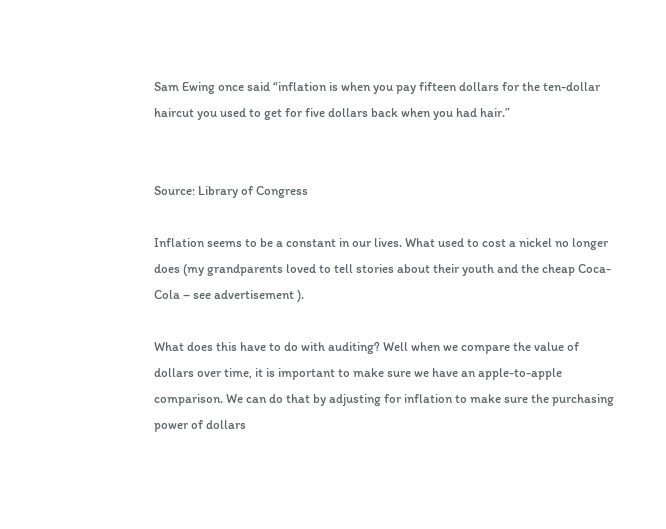Sam Ewing once said “inflation is when you pay fifteen dollars for the ten-dollar haircut you used to get for five dollars back when you had hair.”


Source: Library of Congress

Inflation seems to be a constant in our lives. What used to cost a nickel no longer does (my grandparents loved to tell stories about their youth and the cheap Coca-Cola – see advertisement ).

What does this have to do with auditing? Well when we compare the value of dollars over time, it is important to make sure we have an apple-to-apple comparison. We can do that by adjusting for inflation to make sure the purchasing power of dollars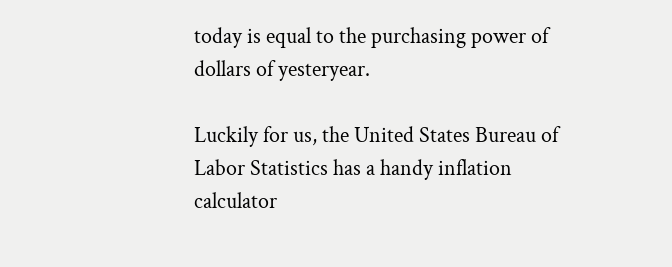today is equal to the purchasing power of dollars of yesteryear.

Luckily for us, the United States Bureau of Labor Statistics has a handy inflation calculator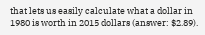that lets us easily calculate what a dollar in 1980 is worth in 2015 dollars (answer: $2.89).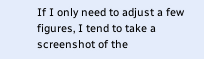If I only need to adjust a few figures, I tend to take a screenshot of the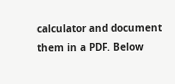calculator and document them in a PDF. Below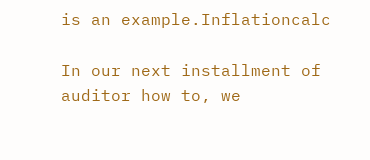is an example.Inflationcalc

In our next installment of auditor how to, we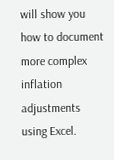will show you how to document more complex inflation adjustments using Excel.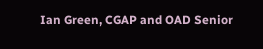Ian Green, CGAP and OAD Senior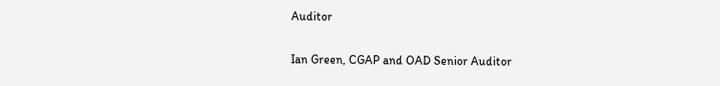Auditor

Ian Green, CGAP and OAD Senior Auditor